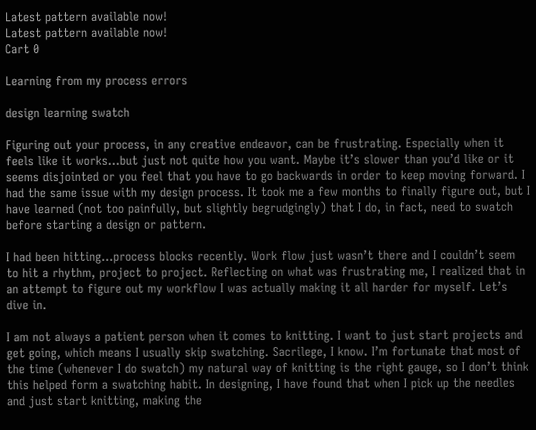Latest pattern available now!
Latest pattern available now!
Cart 0

Learning from my process errors

design learning swatch

Figuring out your process, in any creative endeavor, can be frustrating. Especially when it feels like it works…but just not quite how you want. Maybe it’s slower than you’d like or it seems disjointed or you feel that you have to go backwards in order to keep moving forward. I had the same issue with my design process. It took me a few months to finally figure out, but I have learned (not too painfully, but slightly begrudgingly) that I do, in fact, need to swatch before starting a design or pattern.

I had been hitting…process blocks recently. Work flow just wasn’t there and I couldn’t seem to hit a rhythm, project to project. Reflecting on what was frustrating me, I realized that in an attempt to figure out my workflow I was actually making it all harder for myself. Let’s dive in.

I am not always a patient person when it comes to knitting. I want to just start projects and get going, which means I usually skip swatching. Sacrilege, I know. I’m fortunate that most of the time (whenever I do swatch) my natural way of knitting is the right gauge, so I don’t think this helped form a swatching habit. In designing, I have found that when I pick up the needles and just start knitting, making the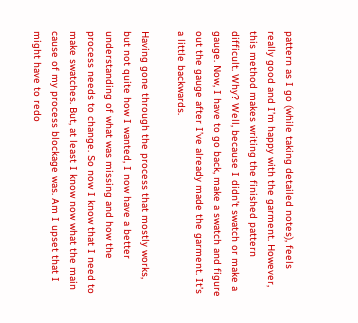pattern as I go (while taking detailed notes), feels really good and I’m happy with the garment. However, this method makes writing the finished pattern difficult. Why? Well, because I didn’t swatch or make a gauge. Now, I have to go back, make a swatch and figure out the gauge after I’ve already made the garment. It’s a little backwards.

Having gone through the process that mostly works, but not quite how I wanted, I now have a better understanding of what was missing and how the process needs to change. So now I know that I need to make swatches. But, at least I know now what the main cause of my process blockage was. Am I upset that I might have to redo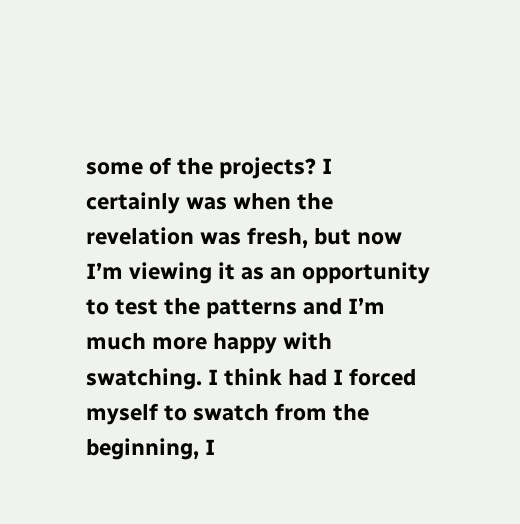some of the projects? I certainly was when the revelation was fresh, but now I’m viewing it as an opportunity to test the patterns and I’m much more happy with swatching. I think had I forced myself to swatch from the beginning, I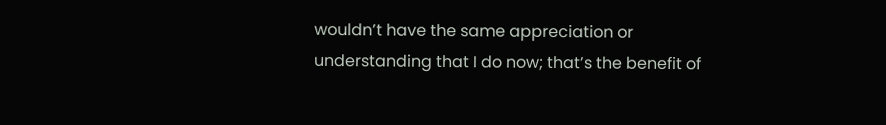wouldn’t have the same appreciation or understanding that I do now; that’s the benefit of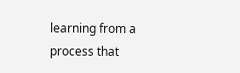learning from a process that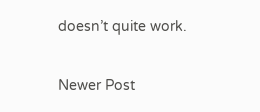doesn’t quite work.

Newer Post